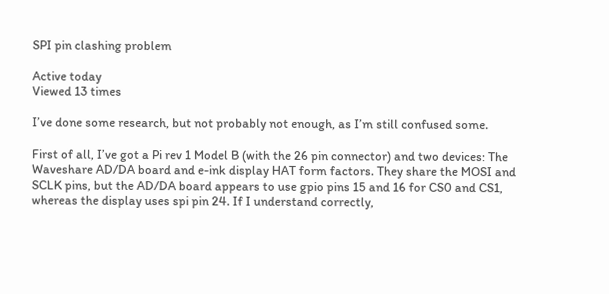SPI pin clashing problem

Active today
Viewed 13 times

I’ve done some research, but not probably not enough, as I’m still confused some.

First of all, I’ve got a Pi rev 1 Model B (with the 26 pin connector) and two devices: The Waveshare AD/DA board and e-ink display HAT form factors. They share the MOSI and SCLK pins, but the AD/DA board appears to use gpio pins 15 and 16 for CS0 and CS1, whereas the display uses spi pin 24. If I understand correctly,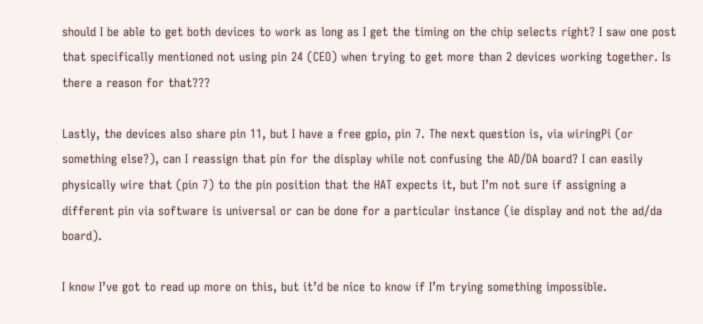should I be able to get both devices to work as long as I get the timing on the chip selects right? I saw one post that specifically mentioned not using pin 24 (CEO) when trying to get more than 2 devices working together. Is there a reason for that???

Lastly, the devices also share pin 11, but I have a free gpio, pin 7. The next question is, via wiringPi (or something else?), can I reassign that pin for the display while not confusing the AD/DA board? I can easily physically wire that (pin 7) to the pin position that the HAT expects it, but I’m not sure if assigning a different pin via software is universal or can be done for a particular instance (ie display and not the ad/da board).

I know I’ve got to read up more on this, but it’d be nice to know if I’m trying something impossible.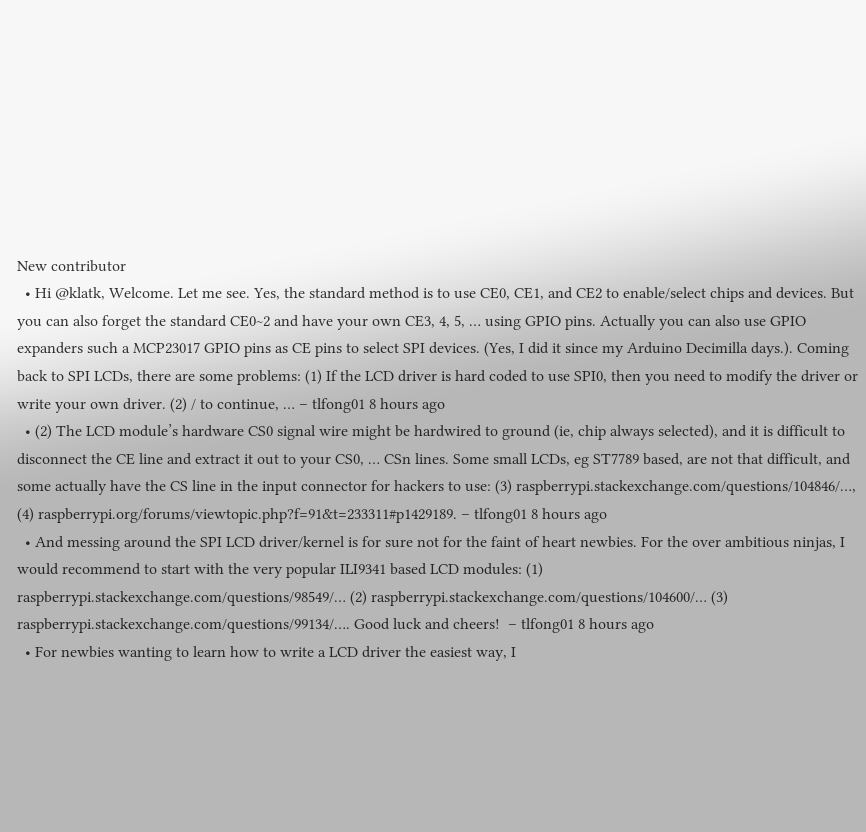New contributor
  • Hi @klatk, Welcome. Let me see. Yes, the standard method is to use CE0, CE1, and CE2 to enable/select chips and devices. But you can also forget the standard CE0~2 and have your own CE3, 4, 5, … using GPIO pins. Actually you can also use GPIO expanders such a MCP23017 GPIO pins as CE pins to select SPI devices. (Yes, I did it since my Arduino Decimilla days.). Coming back to SPI LCDs, there are some problems: (1) If the LCD driver is hard coded to use SPI0, then you need to modify the driver or write your own driver. (2) / to continue, … – tlfong01 8 hours ago
  • (2) The LCD module’s hardware CS0 signal wire might be hardwired to ground (ie, chip always selected), and it is difficult to disconnect the CE line and extract it out to your CS0, … CSn lines. Some small LCDs, eg ST7789 based, are not that difficult, and some actually have the CS line in the input connector for hackers to use: (3) raspberrypi.stackexchange.com/questions/104846/…, (4) raspberrypi.org/forums/viewtopic.php?f=91&t=233311#p1429189. – tlfong01 8 hours ago
  • And messing around the SPI LCD driver/kernel is for sure not for the faint of heart newbies. For the over ambitious ninjas, I would recommend to start with the very popular ILI9341 based LCD modules: (1) raspberrypi.stackexchange.com/questions/98549/… (2) raspberrypi.stackexchange.com/questions/104600/… (3) raspberrypi.stackexchange.com/questions/99134/…. Good luck and cheers!  – tlfong01 8 hours ago
  • For newbies wanting to learn how to write a LCD driver the easiest way, I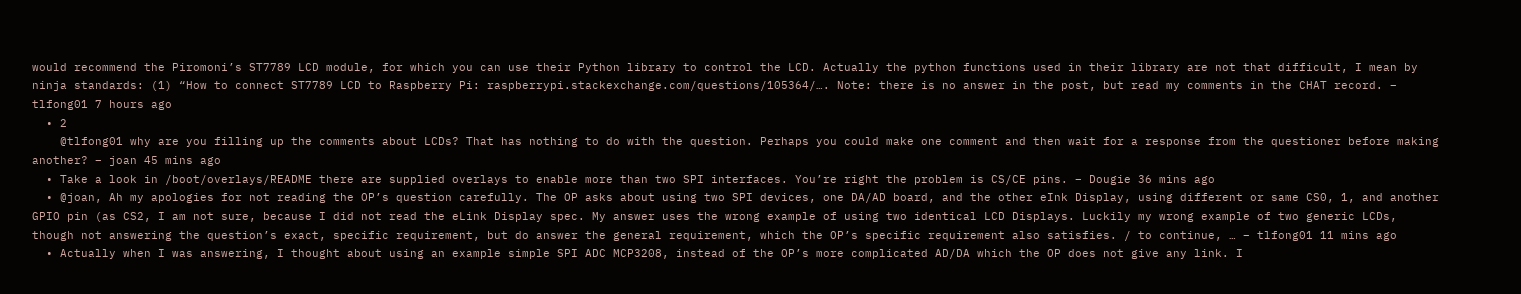would recommend the Piromoni’s ST7789 LCD module, for which you can use their Python library to control the LCD. Actually the python functions used in their library are not that difficult, I mean by ninja standards: (1) “How to connect ST7789 LCD to Raspberry Pi: raspberrypi.stackexchange.com/questions/105364/…. Note: there is no answer in the post, but read my comments in the CHAT record. – tlfong01 7 hours ago
  • 2
    @tlfong01 why are you filling up the comments about LCDs? That has nothing to do with the question. Perhaps you could make one comment and then wait for a response from the questioner before making another? – joan 45 mins ago
  • Take a look in /boot/overlays/README there are supplied overlays to enable more than two SPI interfaces. You’re right the problem is CS/CE pins. – Dougie 36 mins ago
  • @joan, Ah my apologies for not reading the OP’s question carefully. The OP asks about using two SPI devices, one DA/AD board, and the other eInk Display, using different or same CS0, 1, and another GPIO pin (as CS2, I am not sure, because I did not read the eLink Display spec. My answer uses the wrong example of using two identical LCD Displays. Luckily my wrong example of two generic LCDs, though not answering the question’s exact, specific requirement, but do answer the general requirement, which the OP’s specific requirement also satisfies. / to continue, … – tlfong01 11 mins ago
  • Actually when I was answering, I thought about using an example simple SPI ADC MCP3208, instead of the OP’s more complicated AD/DA which the OP does not give any link. I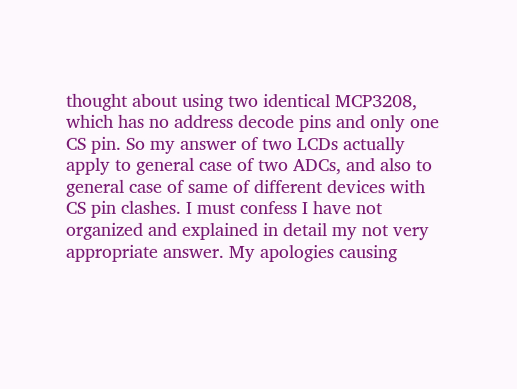thought about using two identical MCP3208, which has no address decode pins and only one CS pin. So my answer of two LCDs actually apply to general case of two ADCs, and also to general case of same of different devices with CS pin clashes. I must confess I have not organized and explained in detail my not very appropriate answer. My apologies causing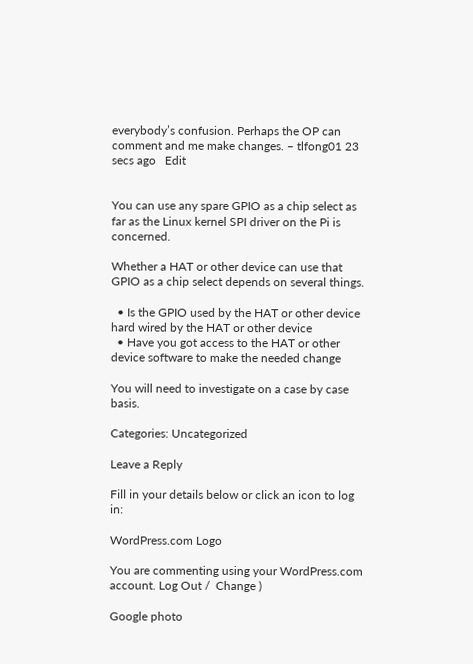everybody’s confusion. Perhaps the OP can comment and me make changes. – tlfong01 23 secs ago   Edit


You can use any spare GPIO as a chip select as far as the Linux kernel SPI driver on the Pi is concerned.

Whether a HAT or other device can use that GPIO as a chip select depends on several things.

  • Is the GPIO used by the HAT or other device hard wired by the HAT or other device
  • Have you got access to the HAT or other device software to make the needed change

You will need to investigate on a case by case basis.

Categories: Uncategorized

Leave a Reply

Fill in your details below or click an icon to log in:

WordPress.com Logo

You are commenting using your WordPress.com account. Log Out /  Change )

Google photo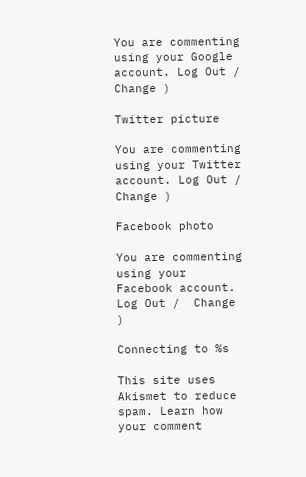You are commenting using your Google account. Log Out /  Change )

Twitter picture

You are commenting using your Twitter account. Log Out /  Change )

Facebook photo

You are commenting using your Facebook account. Log Out /  Change )

Connecting to %s

This site uses Akismet to reduce spam. Learn how your comment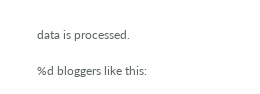data is processed.

%d bloggers like this: